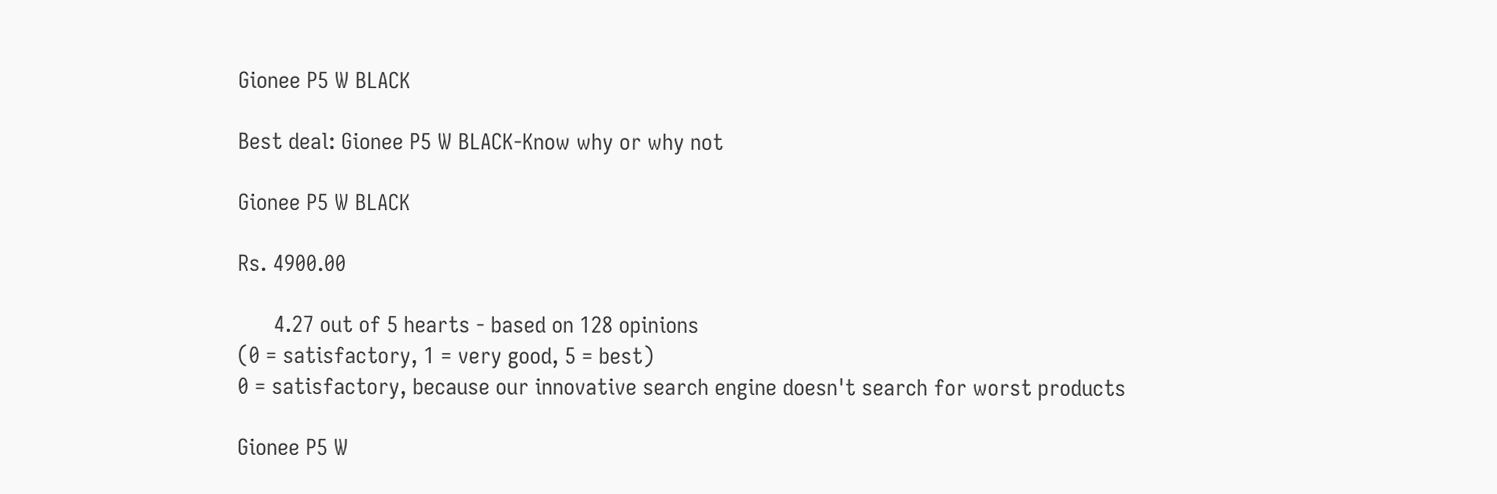Gionee P5 W BLACK

Best deal: Gionee P5 W BLACK-Know why or why not

Gionee P5 W BLACK

Rs. 4900.00

      4.27 out of 5 hearts - based on 128 opinions
(0 = satisfactory, 1 = very good, 5 = best)
0 = satisfactory, because our innovative search engine doesn't search for worst products

Gionee P5 W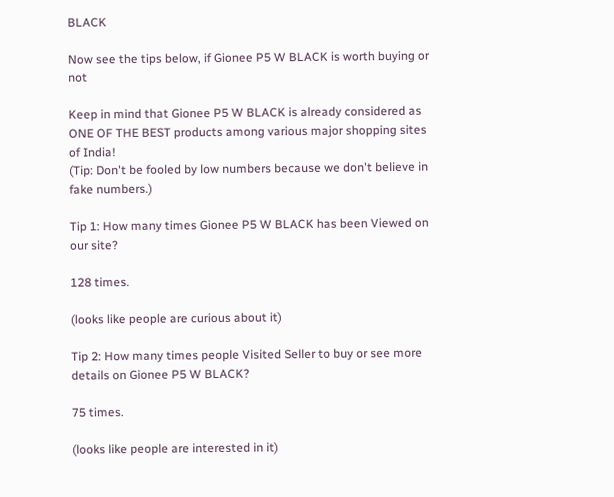BLACK

Now see the tips below, if Gionee P5 W BLACK is worth buying or not

Keep in mind that Gionee P5 W BLACK is already considered as ONE OF THE BEST products among various major shopping sites of India!
(Tip: Don't be fooled by low numbers because we don't believe in fake numbers.)

Tip 1: How many times Gionee P5 W BLACK has been Viewed on our site?

128 times.

(looks like people are curious about it)

Tip 2: How many times people Visited Seller to buy or see more details on Gionee P5 W BLACK?

75 times.

(looks like people are interested in it)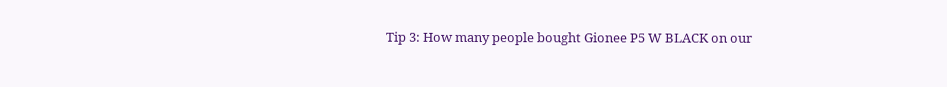Tip 3: How many people bought Gionee P5 W BLACK on our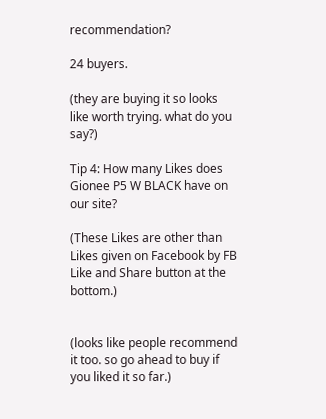recommendation?

24 buyers.

(they are buying it so looks like worth trying. what do you say?)

Tip 4: How many Likes does Gionee P5 W BLACK have on our site?

(These Likes are other than Likes given on Facebook by FB Like and Share button at the bottom.)


(looks like people recommend it too. so go ahead to buy if you liked it so far.)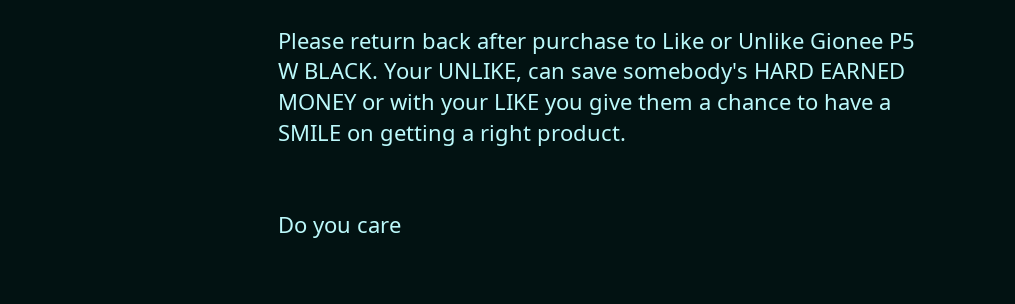Please return back after purchase to Like or Unlike Gionee P5 W BLACK. Your UNLIKE, can save somebody's HARD EARNED MONEY or with your LIKE you give them a chance to have a SMILE on getting a right product.


Do you care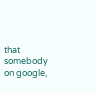that somebody on google,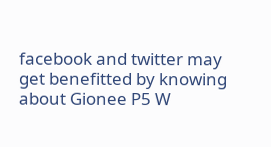facebook and twitter may get benefitted by knowing about Gionee P5 W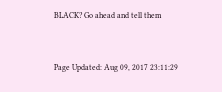BLACK? Go ahead and tell them


Page Updated: Aug 09, 2017 23:11:29